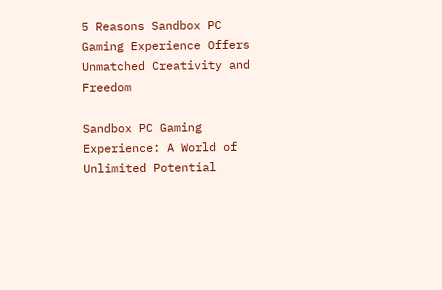5 Reasons Sandbox PC Gaming Experience Offers Unmatched Creativity and Freedom

Sandbox PC Gaming Experience: A World of Unlimited Potential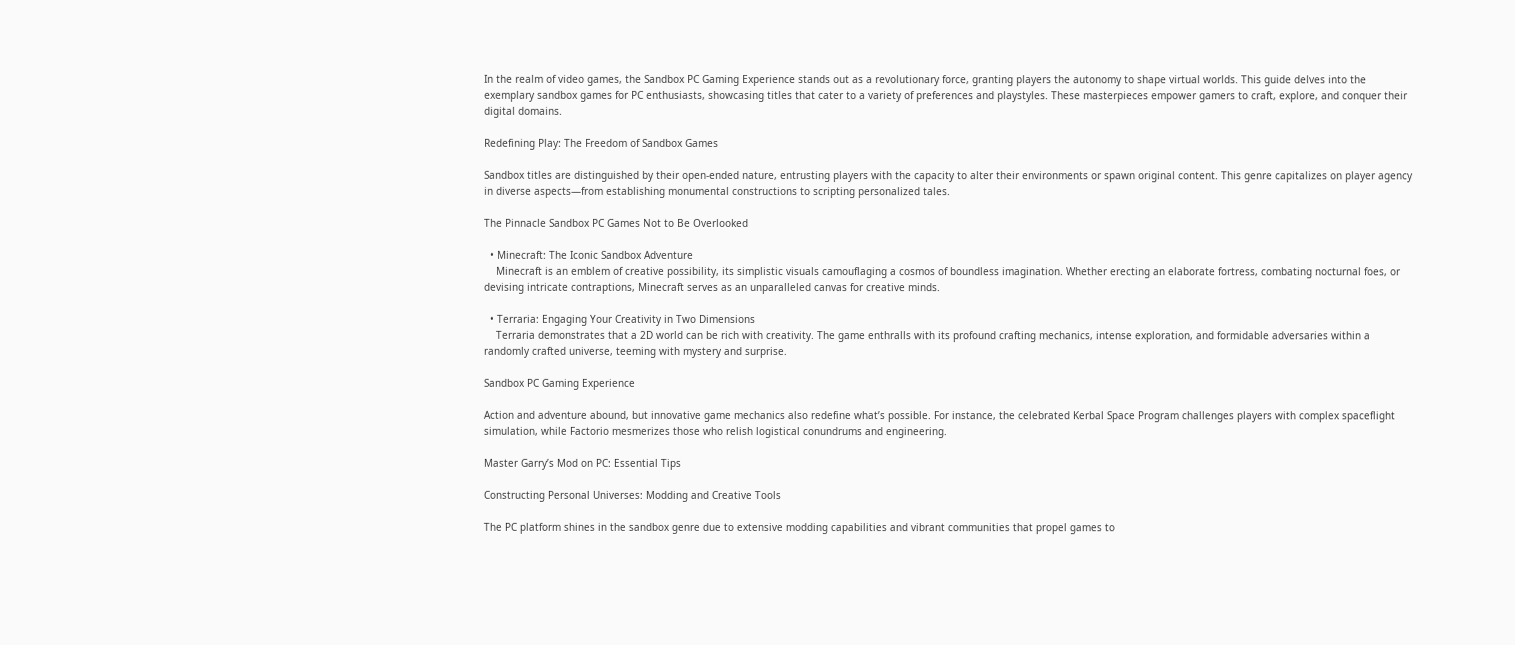In the realm of video games, the Sandbox PC Gaming Experience stands out as a revolutionary force, granting players the autonomy to shape virtual worlds. This guide delves into the exemplary sandbox games for PC enthusiasts, showcasing titles that cater to a variety of preferences and playstyles. These masterpieces empower gamers to craft, explore, and conquer their digital domains.

Redefining Play: The Freedom of Sandbox Games

Sandbox titles are distinguished by their open-ended nature, entrusting players with the capacity to alter their environments or spawn original content. This genre capitalizes on player agency in diverse aspects—from establishing monumental constructions to scripting personalized tales.

The Pinnacle Sandbox PC Games Not to Be Overlooked

  • Minecraft: The Iconic Sandbox Adventure
    Minecraft is an emblem of creative possibility, its simplistic visuals camouflaging a cosmos of boundless imagination. Whether erecting an elaborate fortress, combating nocturnal foes, or devising intricate contraptions, Minecraft serves as an unparalleled canvas for creative minds.

  • Terraria: Engaging Your Creativity in Two Dimensions
    Terraria demonstrates that a 2D world can be rich with creativity. The game enthralls with its profound crafting mechanics, intense exploration, and formidable adversaries within a randomly crafted universe, teeming with mystery and surprise.

Sandbox PC Gaming Experience

Action and adventure abound, but innovative game mechanics also redefine what’s possible. For instance, the celebrated Kerbal Space Program challenges players with complex spaceflight simulation, while Factorio mesmerizes those who relish logistical conundrums and engineering.

Master Garry’s Mod on PC: Essential Tips

Constructing Personal Universes: Modding and Creative Tools

The PC platform shines in the sandbox genre due to extensive modding capabilities and vibrant communities that propel games to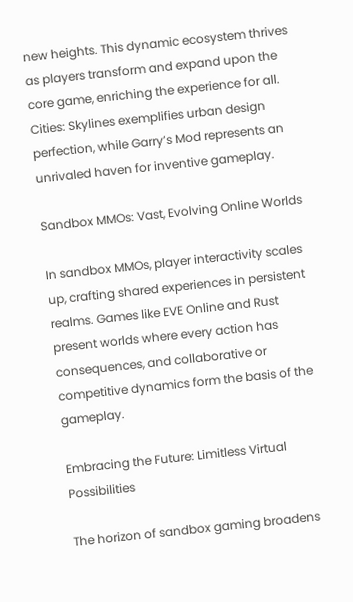new heights. This dynamic ecosystem thrives as players transform and expand upon the core game, enriching the experience for all. Cities: Skylines exemplifies urban design perfection, while Garry’s Mod represents an unrivaled haven for inventive gameplay.

Sandbox MMOs: Vast, Evolving Online Worlds

In sandbox MMOs, player interactivity scales up, crafting shared experiences in persistent realms. Games like EVE Online and Rust present worlds where every action has consequences, and collaborative or competitive dynamics form the basis of the gameplay.

Embracing the Future: Limitless Virtual Possibilities

The horizon of sandbox gaming broadens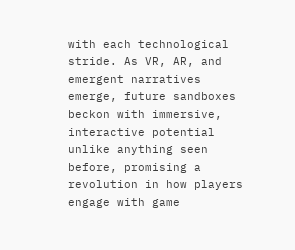with each technological stride. As VR, AR, and emergent narratives emerge, future sandboxes beckon with immersive, interactive potential unlike anything seen before, promising a revolution in how players engage with game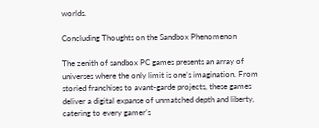worlds.

Concluding Thoughts on the Sandbox Phenomenon

The zenith of sandbox PC games presents an array of universes where the only limit is one’s imagination. From storied franchises to avant-garde projects, these games deliver a digital expanse of unmatched depth and liberty, catering to every gamer’s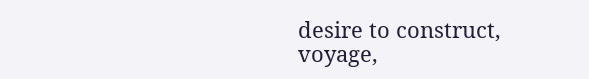desire to construct, voyage,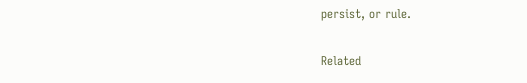persist, or rule.

Related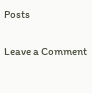Posts

Leave a Comment